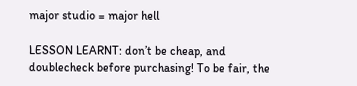major studio = major hell

LESSON LEARNT: don’t be cheap, and doublecheck before purchasing! To be fair, the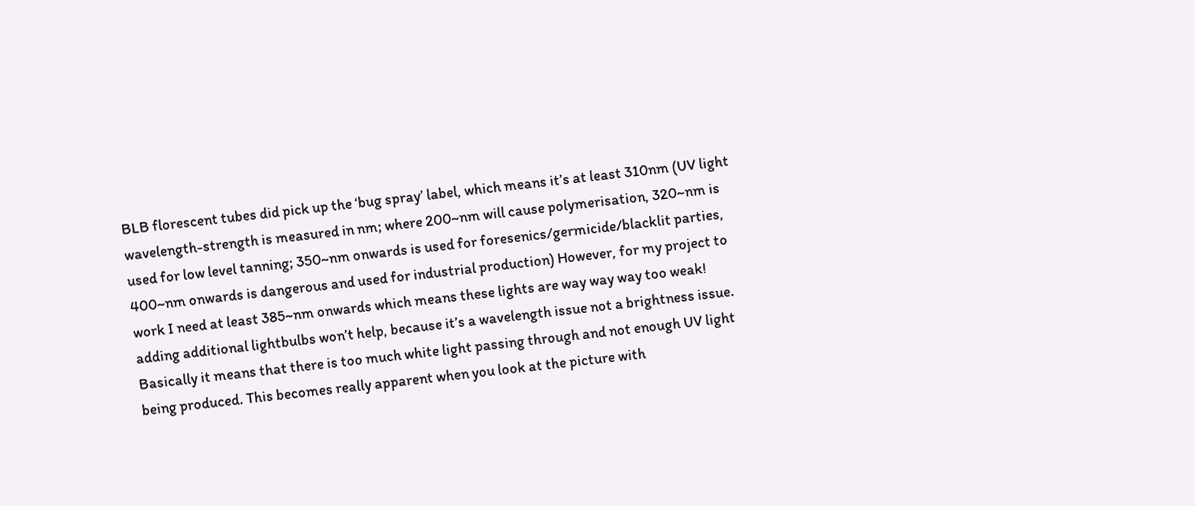BLB florescent tubes did pick up the ‘bug spray’ label, which means it’s at least 310nm (UV light wavelength-strength is measured in nm; where 200~nm will cause polymerisation, 320~nm is used for low level tanning; 350~nm onwards is used for foresenics/germicide/blacklit parties,  400~nm onwards is dangerous and used for industrial production) However, for my project to work I need at least 385~nm onwards which means these lights are way way way too weak! adding additional lightbulbs won’t help, because it’s a wavelength issue not a brightness issue. Basically it means that there is too much white light passing through and not enough UV light being produced. This becomes really apparent when you look at the picture with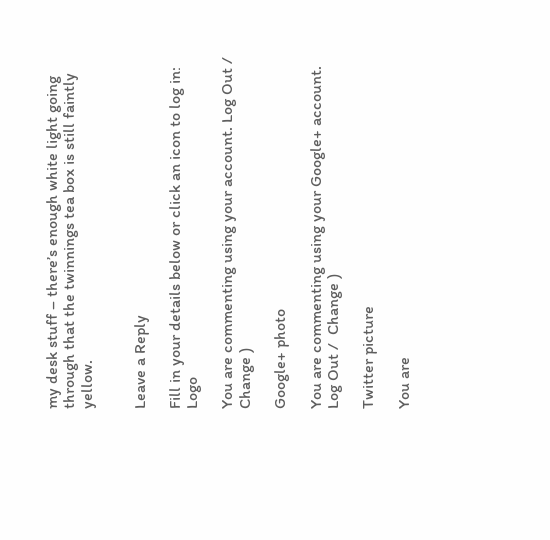my desk stuff – there’s enough white light going through that the twinnings tea box is still faintly yellow.


Leave a Reply

Fill in your details below or click an icon to log in: Logo

You are commenting using your account. Log Out /  Change )

Google+ photo

You are commenting using your Google+ account. Log Out /  Change )

Twitter picture

You are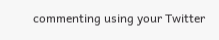commenting using your Twitter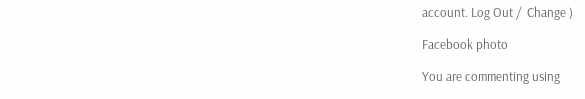account. Log Out /  Change )

Facebook photo

You are commenting using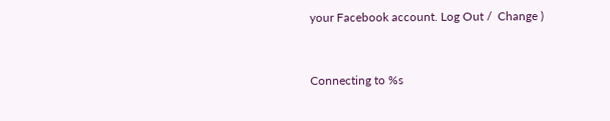your Facebook account. Log Out /  Change )


Connecting to %s